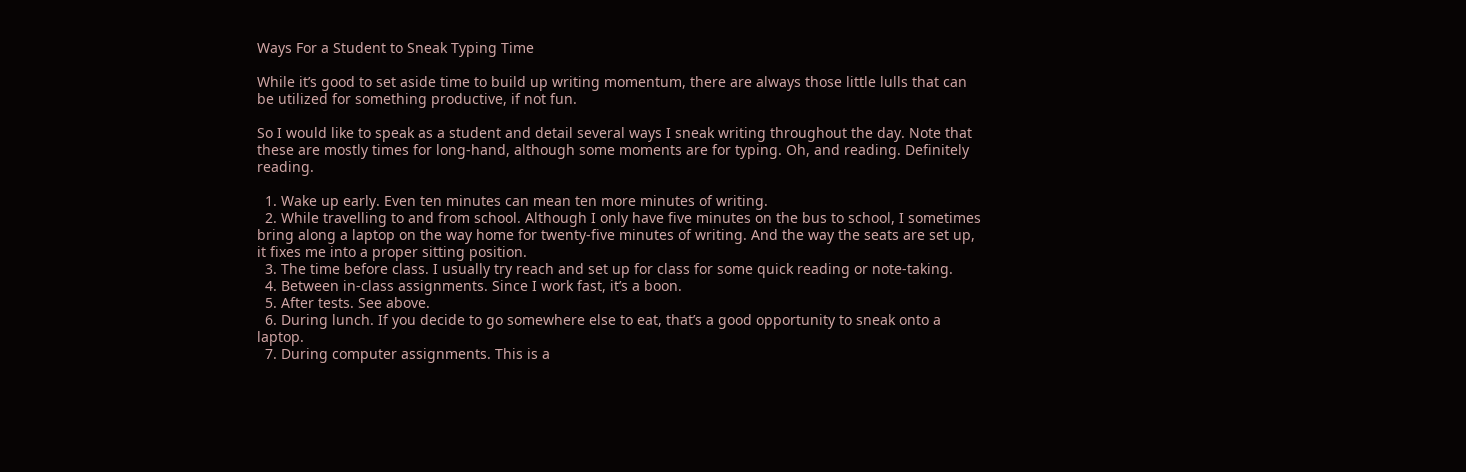Ways For a Student to Sneak Typing Time

While it’s good to set aside time to build up writing momentum, there are always those little lulls that can be utilized for something productive, if not fun.

So I would like to speak as a student and detail several ways I sneak writing throughout the day. Note that these are mostly times for long-hand, although some moments are for typing. Oh, and reading. Definitely reading.

  1. Wake up early. Even ten minutes can mean ten more minutes of writing.
  2. While travelling to and from school. Although I only have five minutes on the bus to school, I sometimes bring along a laptop on the way home for twenty-five minutes of writing. And the way the seats are set up, it fixes me into a proper sitting position.
  3. The time before class. I usually try reach and set up for class for some quick reading or note-taking.
  4. Between in-class assignments. Since I work fast, it’s a boon.
  5. After tests. See above.
  6. During lunch. If you decide to go somewhere else to eat, that’s a good opportunity to sneak onto a laptop.
  7. During computer assignments. This is a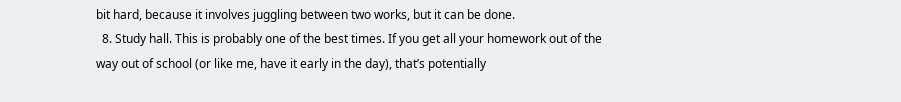bit hard, because it involves juggling between two works, but it can be done.
  8. Study hall. This is probably one of the best times. If you get all your homework out of the way out of school (or like me, have it early in the day), that’s potentially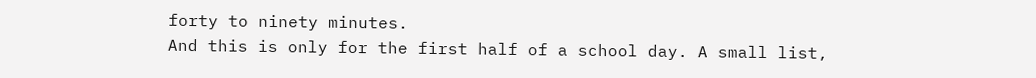forty to ninety minutes.
And this is only for the first half of a school day. A small list,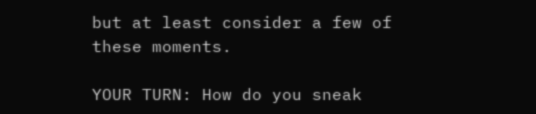but at least consider a few of these moments.

YOUR TURN: How do you sneak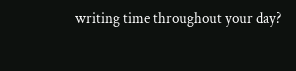writing time throughout your day?